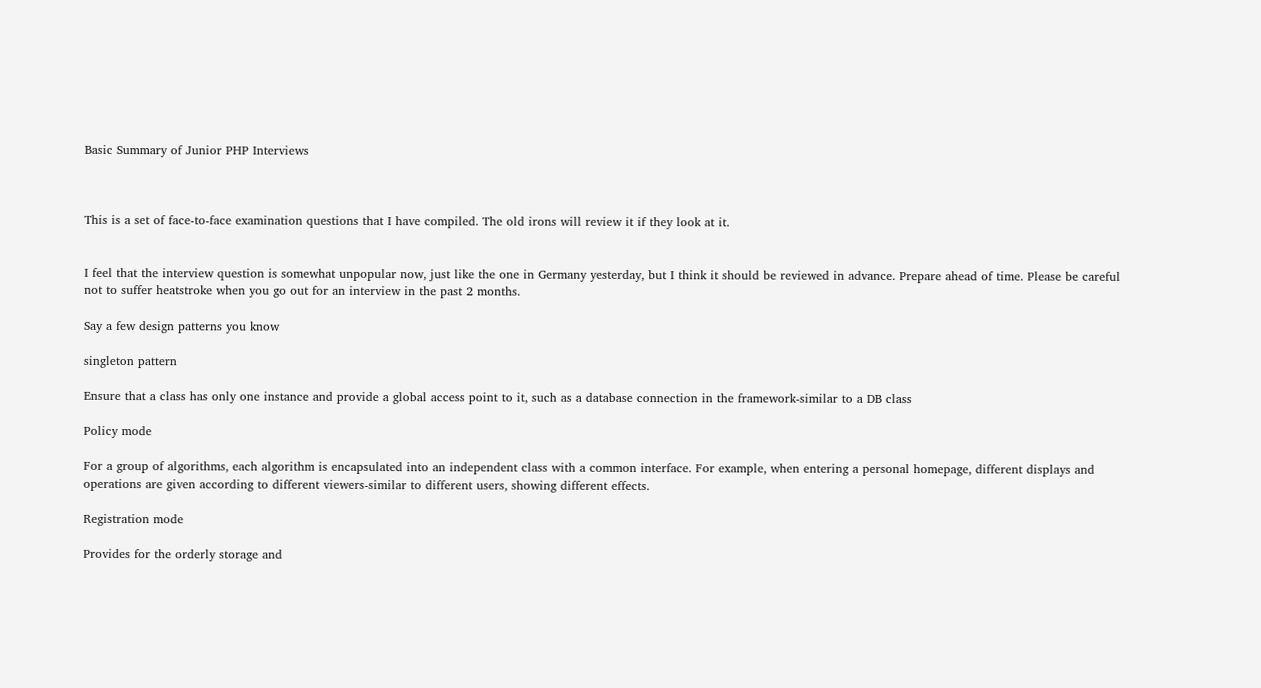Basic Summary of Junior PHP Interviews



This is a set of face-to-face examination questions that I have compiled. The old irons will review it if they look at it.


I feel that the interview question is somewhat unpopular now, just like the one in Germany yesterday, but I think it should be reviewed in advance. Prepare ahead of time. Please be careful not to suffer heatstroke when you go out for an interview in the past 2 months.

Say a few design patterns you know

singleton pattern

Ensure that a class has only one instance and provide a global access point to it, such as a database connection in the framework-similar to a DB class

Policy mode

For a group of algorithms, each algorithm is encapsulated into an independent class with a common interface. For example, when entering a personal homepage, different displays and operations are given according to different viewers-similar to different users, showing different effects.

Registration mode

Provides for the orderly storage and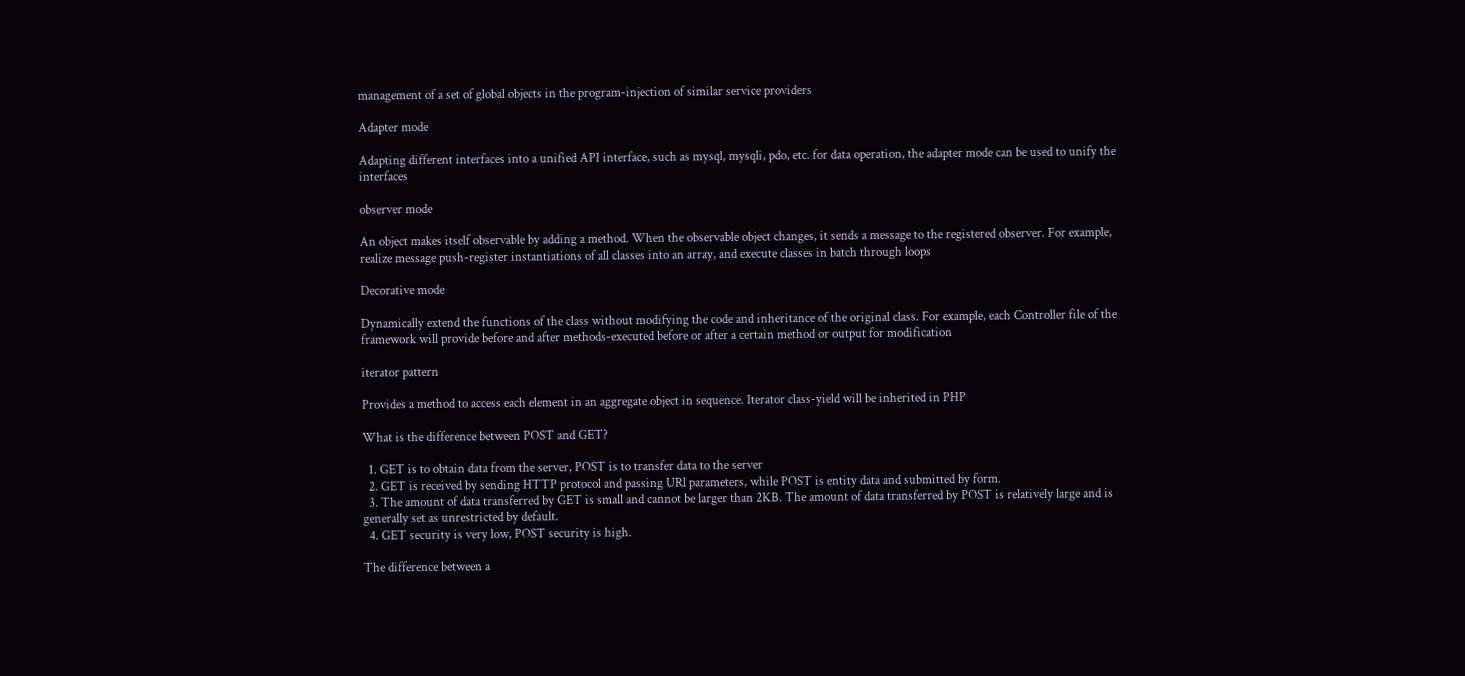management of a set of global objects in the program-injection of similar service providers

Adapter mode

Adapting different interfaces into a unified API interface, such as mysql, mysqli, pdo, etc. for data operation, the adapter mode can be used to unify the interfaces

observer mode

An object makes itself observable by adding a method. When the observable object changes, it sends a message to the registered observer. For example, realize message push-register instantiations of all classes into an array, and execute classes in batch through loops

Decorative mode

Dynamically extend the functions of the class without modifying the code and inheritance of the original class. For example, each Controller file of the framework will provide before and after methods-executed before or after a certain method or output for modification

iterator pattern

Provides a method to access each element in an aggregate object in sequence. Iterator class-yield will be inherited in PHP

What is the difference between POST and GET?

  1. GET is to obtain data from the server, POST is to transfer data to the server
  2. GET is received by sending HTTP protocol and passing URl parameters, while POST is entity data and submitted by form.
  3. The amount of data transferred by GET is small and cannot be larger than 2KB. The amount of data transferred by POST is relatively large and is generally set as unrestricted by default.
  4. GET security is very low, POST security is high.

The difference between a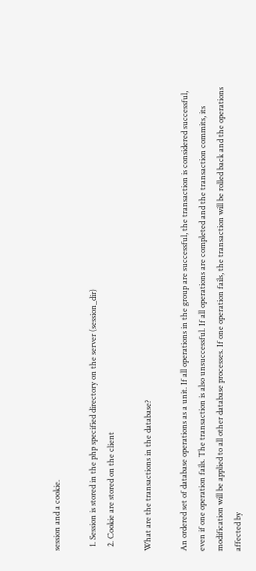session and a cookie.

  1. Session is stored in the php specified directory on the server (session_dir)
  2. Cookie are stored on the client

What are the transactions in the database?

An ordered set of database operations as a unit. If all operations in the group are successful, the transaction is considered successful, even if one operation fails. The transaction is also unsuccessful. If all operations are completed and the transaction commits, its modification will be applied to all other database processes. If one operation fails, the transaction will be rolled back and the operations affected by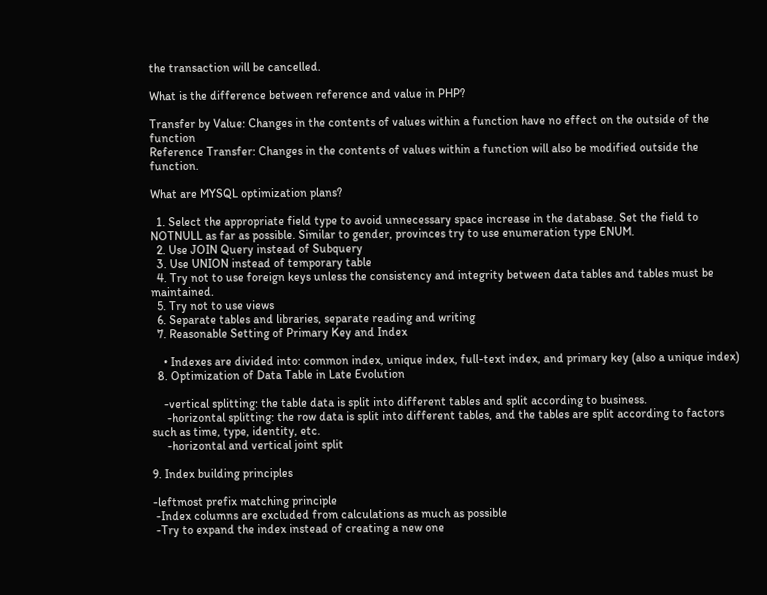the transaction will be cancelled.

What is the difference between reference and value in PHP?

Transfer by Value: Changes in the contents of values within a function have no effect on the outside of the function
Reference Transfer: Changes in the contents of values within a function will also be modified outside the function.

What are MYSQL optimization plans?

  1. Select the appropriate field type to avoid unnecessary space increase in the database. Set the field to NOTNULL as far as possible. Similar to gender, provinces try to use enumeration type ENUM.
  2. Use JOIN Query instead of Subquery
  3. Use UNION instead of temporary table
  4. Try not to use foreign keys unless the consistency and integrity between data tables and tables must be maintained.
  5. Try not to use views
  6. Separate tables and libraries, separate reading and writing
  7. Reasonable Setting of Primary Key and Index

    • Indexes are divided into: common index, unique index, full-text index, and primary key (also a unique index)
  8. Optimization of Data Table in Late Evolution

    -vertical splitting: the table data is split into different tables and split according to business.
     -horizontal splitting: the row data is split into different tables, and the tables are split according to factors such as time, type, identity, etc.
     -horizontal and vertical joint split

9. Index building principles

-leftmost prefix matching principle
 -Index columns are excluded from calculations as much as possible
 -Try to expand the index instead of creating a new one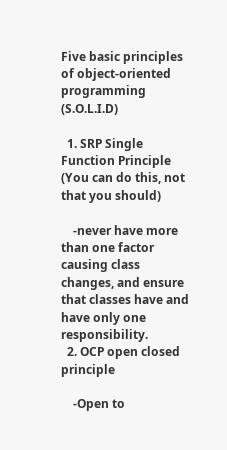Five basic principles of object-oriented programming (S.O.L.I.D)

  1. SRP Single Function Principle (You can do this, not that you should)

    -never have more than one factor causing class changes, and ensure that classes have and have only one responsibility.
  2. OCP open closed principle

    -Open to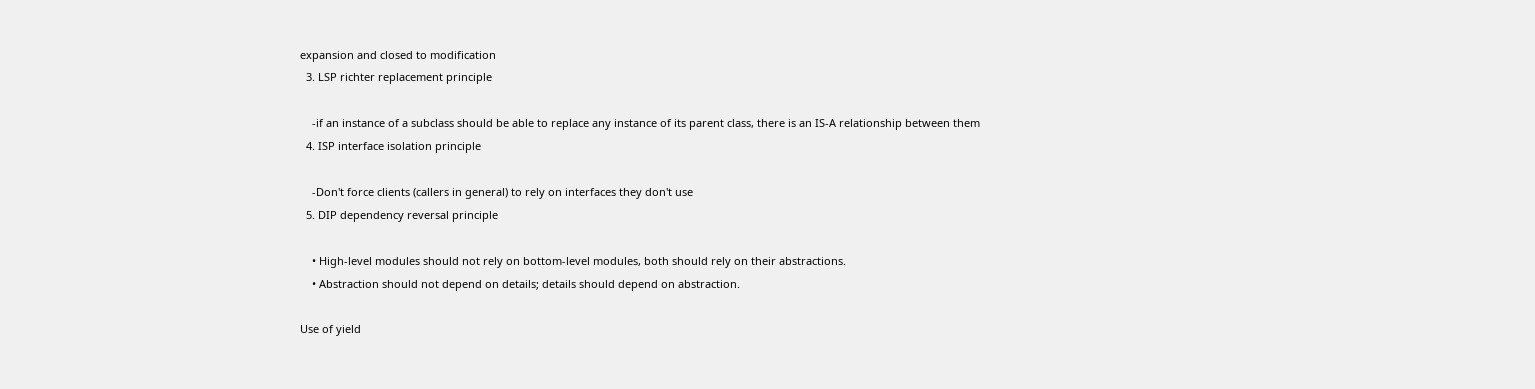expansion and closed to modification
  3. LSP richter replacement principle

    -if an instance of a subclass should be able to replace any instance of its parent class, there is an IS-A relationship between them
  4. ISP interface isolation principle

    -Don't force clients (callers in general) to rely on interfaces they don't use
  5. DIP dependency reversal principle

    • High-level modules should not rely on bottom-level modules, both should rely on their abstractions.
    • Abstraction should not depend on details; details should depend on abstraction.

Use of yield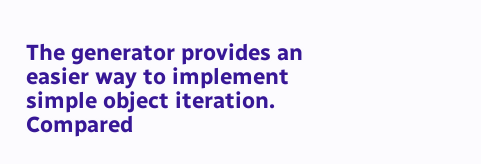The generator provides an easier way to implement simple object iteration. Compared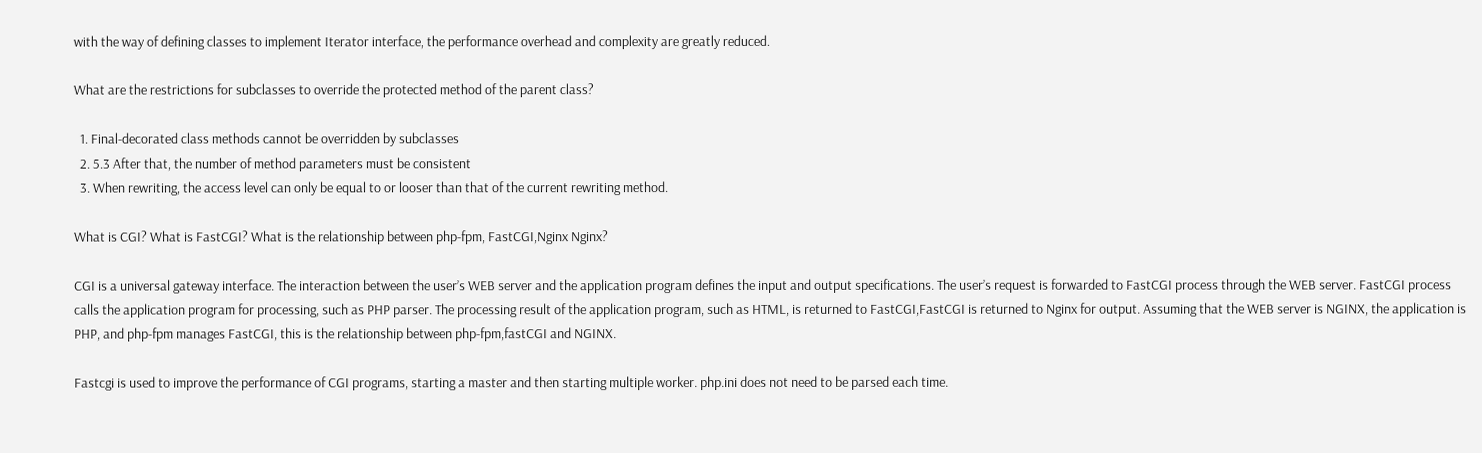with the way of defining classes to implement Iterator interface, the performance overhead and complexity are greatly reduced.

What are the restrictions for subclasses to override the protected method of the parent class?

  1. Final-decorated class methods cannot be overridden by subclasses
  2. 5.3 After that, the number of method parameters must be consistent
  3. When rewriting, the access level can only be equal to or looser than that of the current rewriting method.

What is CGI? What is FastCGI? What is the relationship between php-fpm, FastCGI,Nginx Nginx?

CGI is a universal gateway interface. The interaction between the user’s WEB server and the application program defines the input and output specifications. The user’s request is forwarded to FastCGI process through the WEB server. FastCGI process calls the application program for processing, such as PHP parser. The processing result of the application program, such as HTML, is returned to FastCGI,FastCGI is returned to Nginx for output. Assuming that the WEB server is NGINX, the application is PHP, and php-fpm manages FastCGI, this is the relationship between php-fpm,fastCGI and NGINX.

Fastcgi is used to improve the performance of CGI programs, starting a master and then starting multiple worker. php.ini does not need to be parsed each time.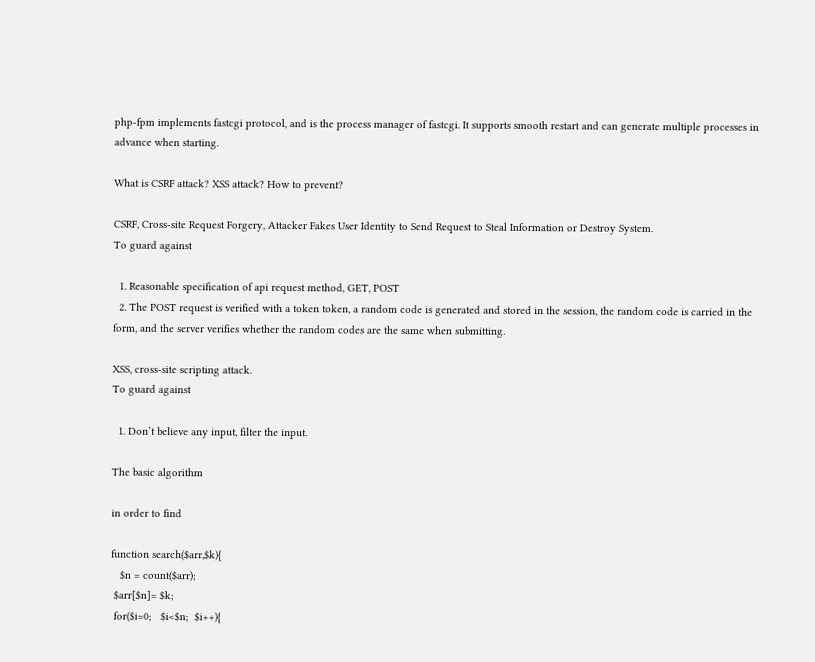php-fpm implements fastcgi protocol, and is the process manager of fastcgi. It supports smooth restart and can generate multiple processes in advance when starting.

What is CSRF attack? XSS attack? How to prevent?

CSRF, Cross-site Request Forgery, Attacker Fakes User Identity to Send Request to Steal Information or Destroy System.
To guard against

  1. Reasonable specification of api request method, GET, POST
  2. The POST request is verified with a token token, a random code is generated and stored in the session, the random code is carried in the form, and the server verifies whether the random codes are the same when submitting.

XSS, cross-site scripting attack.
To guard against

  1. Don’t believe any input, filter the input.

The basic algorithm

in order to find

function search($arr,$k){
   $n = count($arr);
 $arr[$n]= $k;
 for($i=0;   $i<$n;  $i++){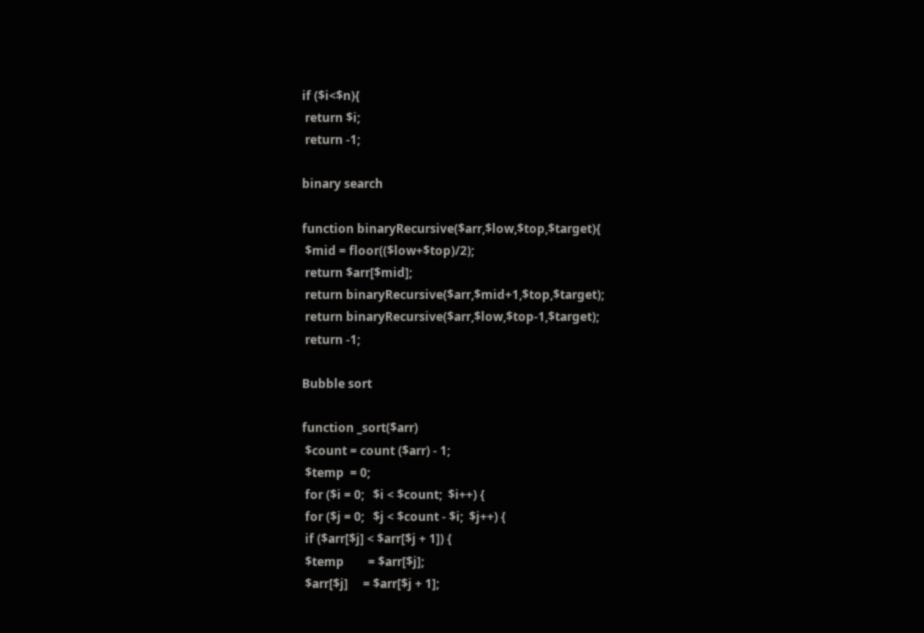if ($i<$n){
 return $i;
 return -1;

binary search

function binaryRecursive($arr,$low,$top,$target){
 $mid = floor(($low+$top)/2);
 return $arr[$mid];
 return binaryRecursive($arr,$mid+1,$top,$target);
 return binaryRecursive($arr,$low,$top-1,$target);
 return -1;

Bubble sort

function _sort($arr)
 $count = count ($arr) - 1;
 $temp  = 0;
 for ($i = 0;   $i < $count;  $i++) {
 for ($j = 0;   $j < $count - $i;  $j++) {
 if ($arr[$j] < $arr[$j + 1]) {
 $temp        = $arr[$j];
 $arr[$j]     = $arr[$j + 1];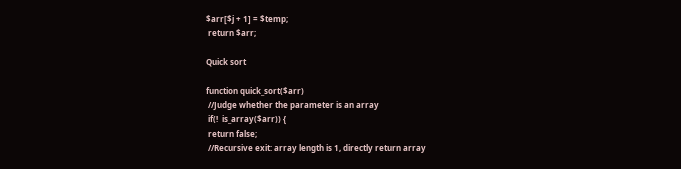$arr[$j + 1] = $temp;
 return $arr;

Quick sort

function quick_sort($arr)
 //Judge whether the parameter is an array
 if(!  is_array($arr)) {
 return false;
 //Recursive exit: array length is 1, directly return array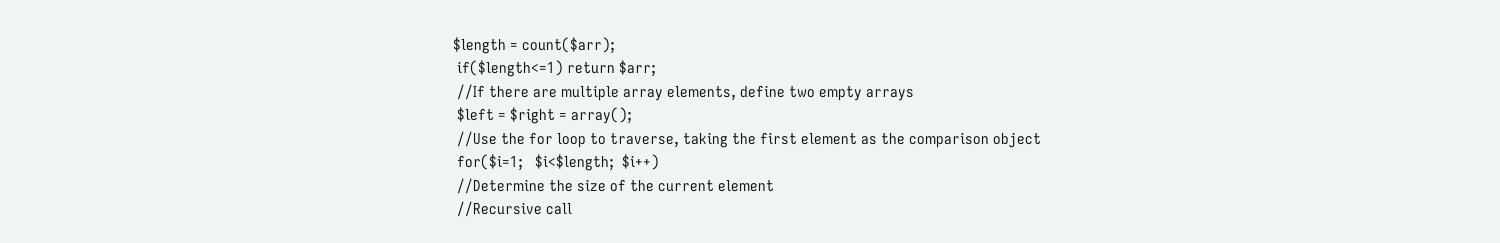$length = count($arr);
 if($length<=1) return $arr;
 //If there are multiple array elements, define two empty arrays
 $left = $right = array();
 //Use the for loop to traverse, taking the first element as the comparison object
 for($i=1;   $i<$length;  $i++)
 //Determine the size of the current element
 //Recursive call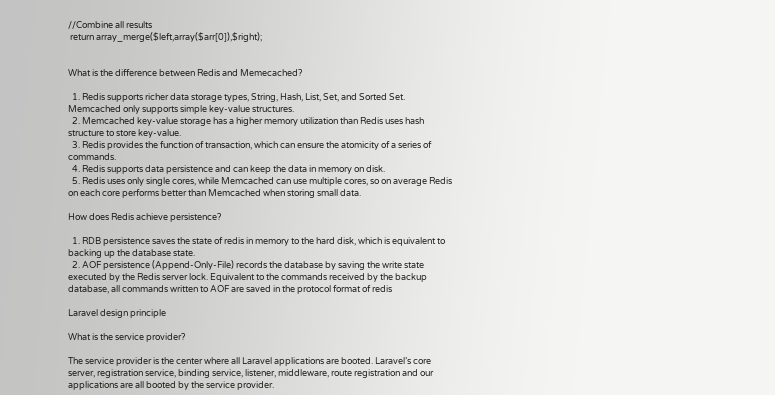//Combine all results
 return array_merge($left,array($arr[0]),$right);


What is the difference between Redis and Memecached?

  1. Redis supports richer data storage types, String, Hash, List, Set, and Sorted Set. Memcached only supports simple key-value structures.
  2. Memcached key-value storage has a higher memory utilization than Redis uses hash structure to store key-value.
  3. Redis provides the function of transaction, which can ensure the atomicity of a series of commands.
  4. Redis supports data persistence and can keep the data in memory on disk.
  5. Redis uses only single cores, while Memcached can use multiple cores, so on average Redis on each core performs better than Memcached when storing small data.

How does Redis achieve persistence?

  1. RDB persistence saves the state of redis in memory to the hard disk, which is equivalent to backing up the database state.
  2. AOF persistence (Append-Only-File) records the database by saving the write state executed by the Redis server lock. Equivalent to the commands received by the backup database, all commands written to AOF are saved in the protocol format of redis

Laravel design principle

What is the service provider?

The service provider is the center where all Laravel applications are booted. Laravel’s core server, registration service, binding service, listener, middleware, route registration and our applications are all booted by the service provider.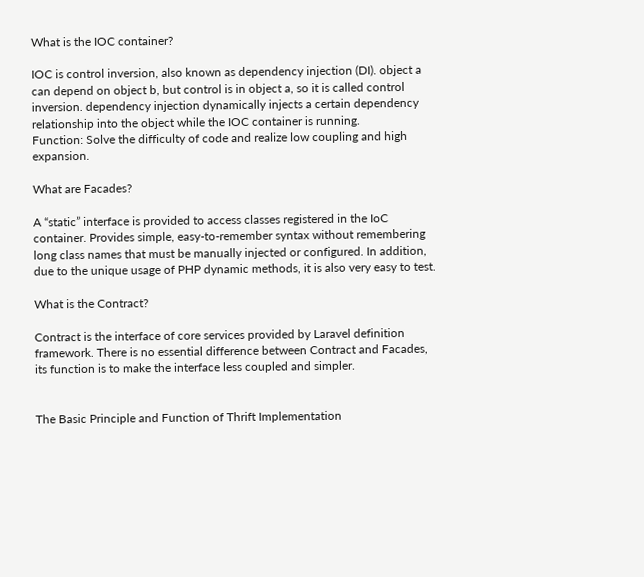What is the IOC container?

IOC is control inversion, also known as dependency injection (DI). object a can depend on object b, but control is in object a, so it is called control inversion. dependency injection dynamically injects a certain dependency relationship into the object while the IOC container is running.
Function: Solve the difficulty of code and realize low coupling and high expansion.

What are Facades?

A “static” interface is provided to access classes registered in the IoC container. Provides simple, easy-to-remember syntax without remembering long class names that must be manually injected or configured. In addition, due to the unique usage of PHP dynamic methods, it is also very easy to test.

What is the Contract?

Contract is the interface of core services provided by Laravel definition framework. There is no essential difference between Contract and Facades, its function is to make the interface less coupled and simpler.


The Basic Principle and Function of Thrift Implementation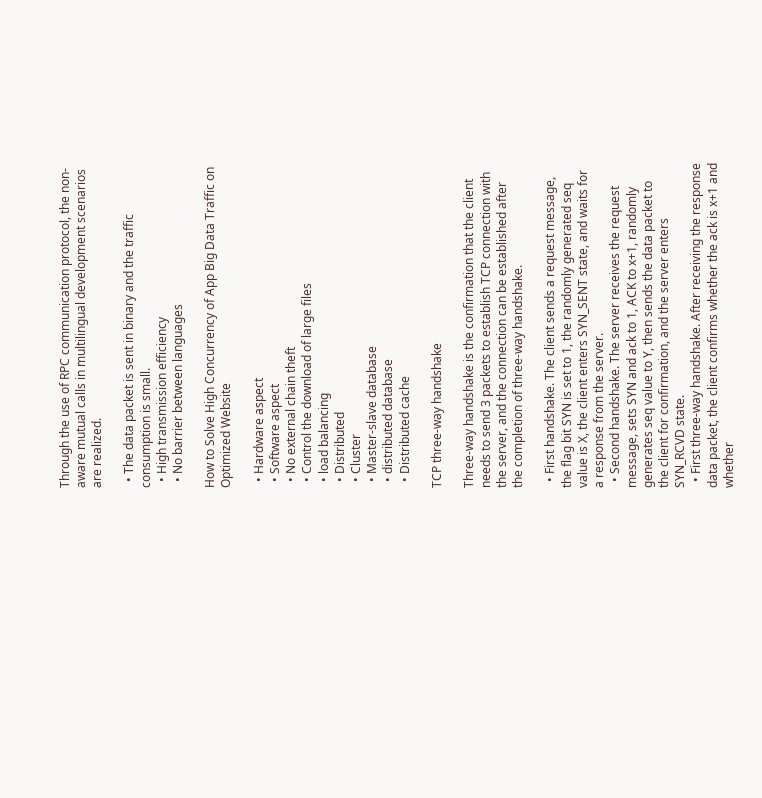Through the use of RPC communication protocol, the non-aware mutual calls in multilingual development scenarios are realized.

  • The data packet is sent in binary and the traffic consumption is small.
  • High transmission efficiency
  • No barrier between languages

How to Solve High Concurrency of App Big Data Traffic on Optimized Website

  • Hardware aspect
  • Software aspect
  • No external chain theft
  • Control the download of large files
  • load balancing
  • Distributed
  • Cluster
  • Master-slave database
  • distributed database
  • Distributed cache

TCP three-way handshake

Three-way handshake is the confirmation that the client needs to send 3 packets to establish TCP connection with the server, and the connection can be established after the completion of three-way handshake.

  • First handshake. The client sends a request message, the flag bit SYN is set to 1, the randomly generated seq value is X, the client enters SYN_SENT state, and waits for a response from the server.
  • Second handshake. The server receives the request message, sets SYN and ack to 1, ACK to x+1, randomly generates seq value to Y, then sends the data packet to the client for confirmation, and the server enters SYN_RCVD state.
  • First three-way handshake. After receiving the response data packet, the client confirms whether the ack is x+1 and whether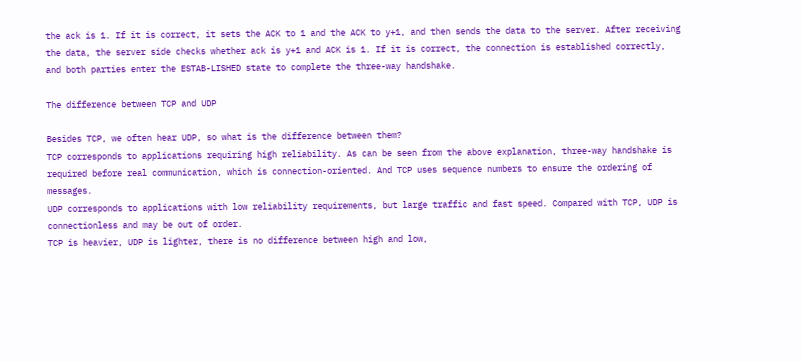the ack is 1. If it is correct, it sets the ACK to 1 and the ACK to y+1, and then sends the data to the server. After receiving the data, the server side checks whether ack is y+1 and ACK is 1. If it is correct, the connection is established correctly, and both parties enter the ESTAB-LISHED state to complete the three-way handshake.

The difference between TCP and UDP

Besides TCP, we often hear UDP, so what is the difference between them?
TCP corresponds to applications requiring high reliability. As can be seen from the above explanation, three-way handshake is required before real communication, which is connection-oriented. And TCP uses sequence numbers to ensure the ordering of messages.
UDP corresponds to applications with low reliability requirements, but large traffic and fast speed. Compared with TCP, UDP is connectionless and may be out of order.
TCP is heavier, UDP is lighter, there is no difference between high and low,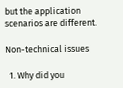but the application scenarios are different.

Non-technical issues

  1. Why did you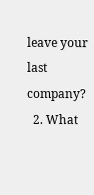leave your last company?
  2. What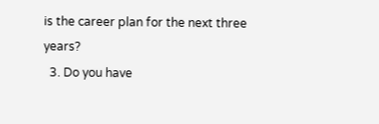is the career plan for the next three years?
  3. Do you have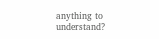anything to understand?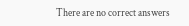There are no correct answers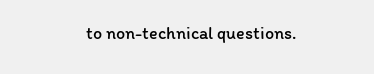to non-technical questions.